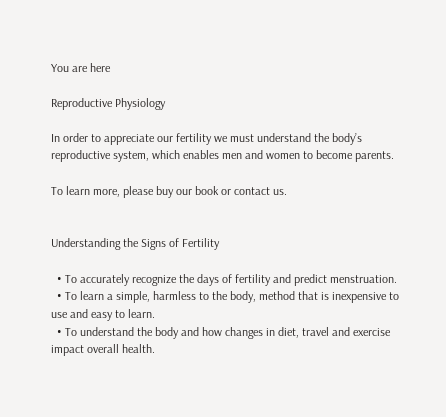You are here

Reproductive Physiology

In order to appreciate our fertility we must understand the body’s reproductive system, which enables men and women to become parents.

To learn more, please buy our book or contact us.


Understanding the Signs of Fertility

  • To accurately recognize the days of fertility and predict menstruation.
  • To learn a simple, harmless to the body, method that is inexpensive to use and easy to learn.
  • To understand the body and how changes in diet, travel and exercise impact overall health.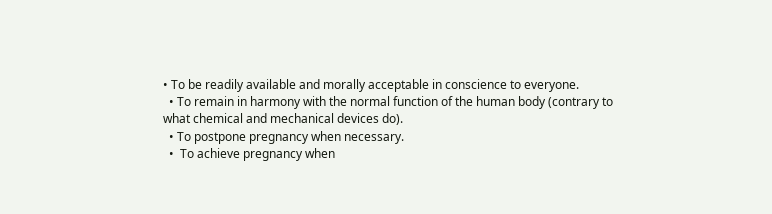• To be readily available and morally acceptable in conscience to everyone.
  • To remain in harmony with the normal function of the human body (contrary to what chemical and mechanical devices do).
  • To postpone pregnancy when necessary.
  •  To achieve pregnancy when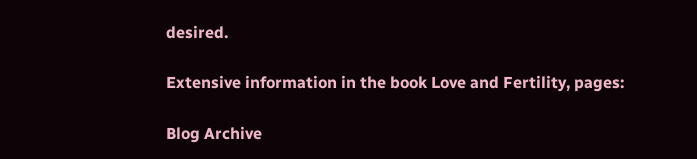desired.

Extensive information in the book Love and Fertility, pages:

Blog Archive